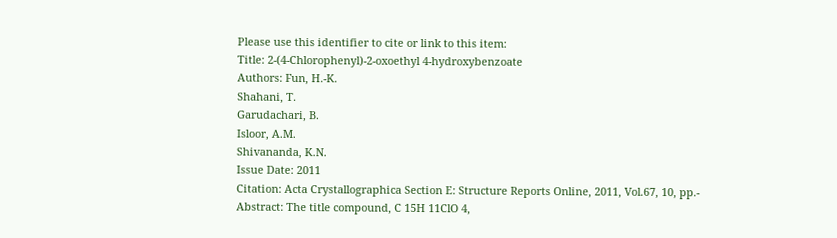Please use this identifier to cite or link to this item:
Title: 2-(4-Chlorophenyl)-2-oxoethyl 4-hydroxybenzoate
Authors: Fun, H.-K.
Shahani, T.
Garudachari, B.
Isloor, A.M.
Shivananda, K.N.
Issue Date: 2011
Citation: Acta Crystallographica Section E: Structure Reports Online, 2011, Vol.67, 10, pp.-
Abstract: The title compound, C 15H 11ClO 4,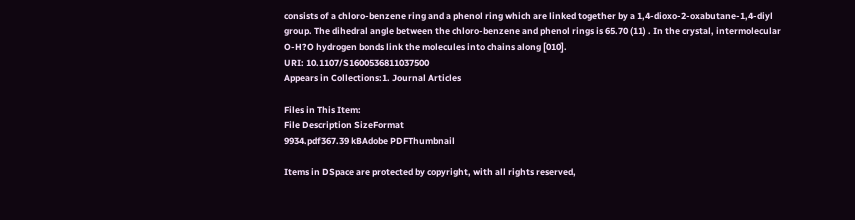consists of a chloro-benzene ring and a phenol ring which are linked together by a 1,4-dioxo-2-oxabutane-1,4-diyl group. The dihedral angle between the chloro-benzene and phenol rings is 65.70 (11) . In the crystal, intermolecular O-H?O hydrogen bonds link the molecules into chains along [010].
URI: 10.1107/S1600536811037500
Appears in Collections:1. Journal Articles

Files in This Item:
File Description SizeFormat
9934.pdf367.39 kBAdobe PDFThumbnail

Items in DSpace are protected by copyright, with all rights reserved,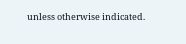unless otherwise indicated.